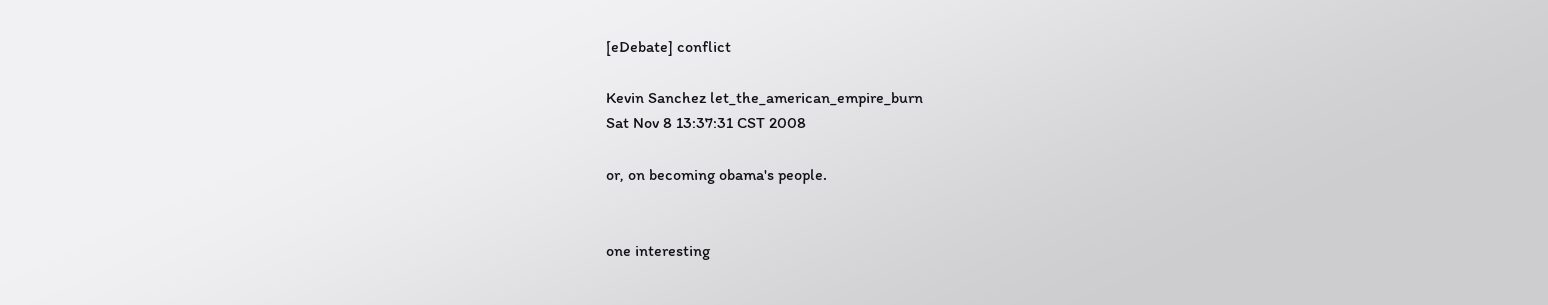[eDebate] conflict

Kevin Sanchez let_the_american_empire_burn
Sat Nov 8 13:37:31 CST 2008

or, on becoming obama's people.


one interesting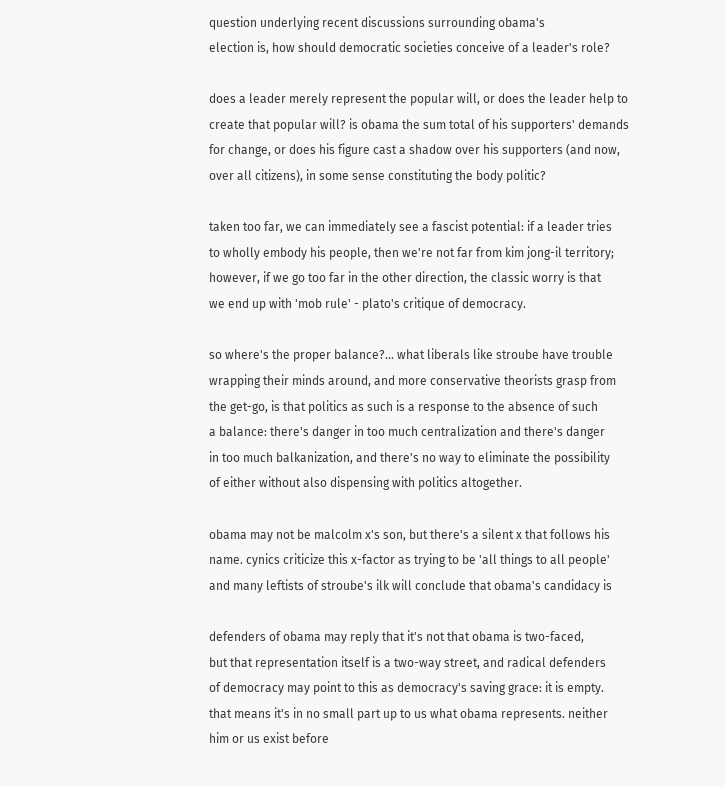question underlying recent discussions surrounding obama's
election is, how should democratic societies conceive of a leader's role?

does a leader merely represent the popular will, or does the leader help to
create that popular will? is obama the sum total of his supporters' demands
for change, or does his figure cast a shadow over his supporters (and now,
over all citizens), in some sense constituting the body politic?

taken too far, we can immediately see a fascist potential: if a leader tries
to wholly embody his people, then we're not far from kim jong-il territory;
however, if we go too far in the other direction, the classic worry is that
we end up with 'mob rule' - plato's critique of democracy.

so where's the proper balance?... what liberals like stroube have trouble
wrapping their minds around, and more conservative theorists grasp from
the get-go, is that politics as such is a response to the absence of such
a balance: there's danger in too much centralization and there's danger
in too much balkanization, and there's no way to eliminate the possibility
of either without also dispensing with politics altogether.

obama may not be malcolm x's son, but there's a silent x that follows his
name. cynics criticize this x-factor as trying to be 'all things to all people'
and many leftists of stroube's ilk will conclude that obama's candidacy is

defenders of obama may reply that it's not that obama is two-faced,
but that representation itself is a two-way street, and radical defenders
of democracy may point to this as democracy's saving grace: it is empty.
that means it's in no small part up to us what obama represents. neither
him or us exist before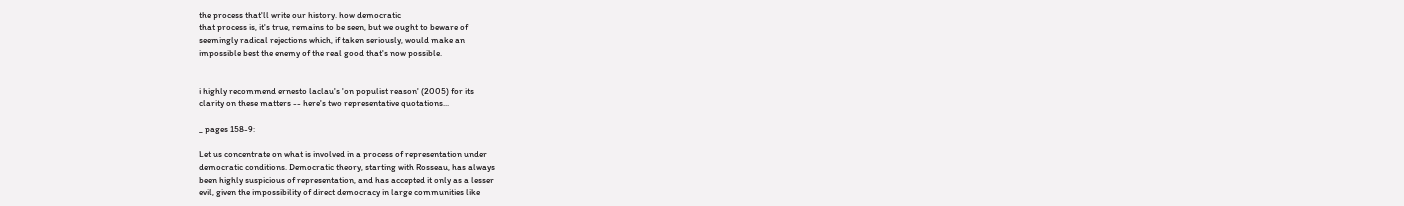the process that'll write our history. how democratic
that process is, it's true, remains to be seen, but we ought to beware of
seemingly radical rejections which, if taken seriously, would make an
impossible best the enemy of the real good that's now possible.


i highly recommend ernesto laclau's 'on populist reason' (2005) for its
clarity on these matters -- here's two representative quotations...

_ pages 158-9:

Let us concentrate on what is involved in a process of representation under
democratic conditions. Democratic theory, starting with Rosseau, has always
been highly suspicious of representation, and has accepted it only as a lesser
evil, given the impossibility of direct democracy in large communities like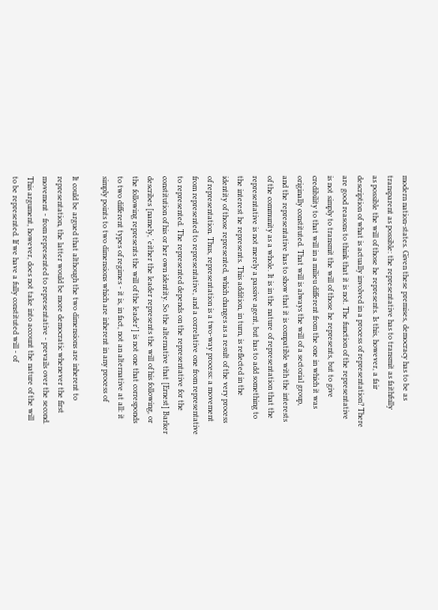modern nation-states. Given these premises, democracy has to be as
transparent as possible: the representative has to transmit as faithfully
as possible the will of those he represents. Is this, however, a fair
description of what is actually involved in a process of representation? There
are good reasons to think that it is not. The function of the representative
is not simply to transmit the will of those he represents, but to give
credibility to that will in a milieu different from the one in which it was
originally constituted. That will is always the will of a sectorial group,
and the representative has to show that it is compatible with the interests
of the community as a whole. It is in the nature of representation that the
representative is not merely a passive agent, but has to add something to
the interest he represents. This addition, in turn, is reflected in the
identity of those represented, which changes as a result of the very process
of representation. Thus, representation is a two-way process: a movement
from represented to representative, and a correlative one from representative
to represented. The represented depends on the representative for the
constitution of his or her own identity. So the alternative that [Ernest] Barker
describes [namely, 'either the leader represents the will of his following, or
the following represents the will of the leader'] is not one that corresponds
to two different types of regimes - it is, in fact, not an alternative at all: it
simply points to two dimensions which are inherent in any process of

It could be argued that although the two dimensions are inherent to
representation, the latter would be more democratic whenever the first
movement - from represented to representative - prevails over the second.
This argument, however, does not take into account the nature of the will
to be represented. If we have a fully constituted will - of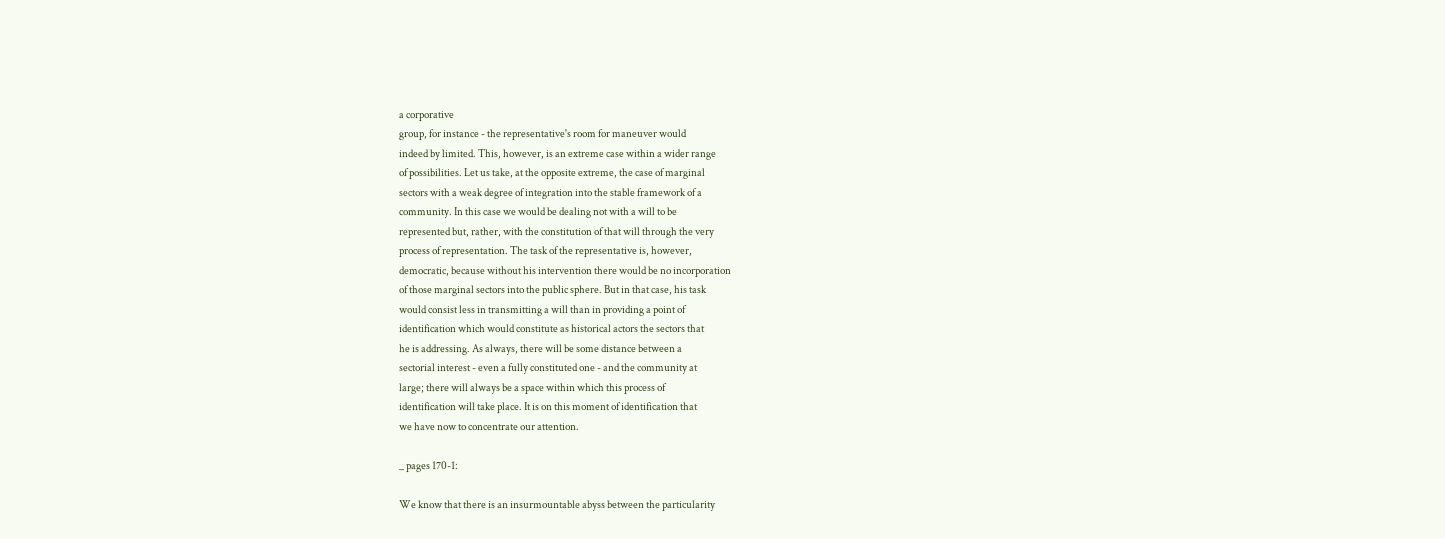a corporative
group, for instance - the representative's room for maneuver would
indeed by limited. This, however, is an extreme case within a wider range
of possibilities. Let us take, at the opposite extreme, the case of marginal
sectors with a weak degree of integration into the stable framework of a
community. In this case we would be dealing not with a will to be
represented but, rather, with the constitution of that will through the very
process of representation. The task of the representative is, however,
democratic, because without his intervention there would be no incorporation
of those marginal sectors into the public sphere. But in that case, his task
would consist less in transmitting a will than in providing a point of
identification which would constitute as historical actors the sectors that
he is addressing. As always, there will be some distance between a
sectorial interest - even a fully constituted one - and the community at
large; there will always be a space within which this process of
identification will take place. It is on this moment of identification that
we have now to concentrate our attention.

_ pages 170-1:

We know that there is an insurmountable abyss between the particularity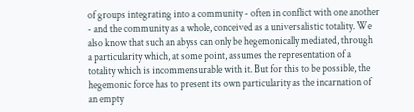of groups integrating into a community - often in conflict with one another
- and the community as a whole, conceived as a universalistic totality. We
also know that such an abyss can only be hegemonically mediated, through
a particularity which, at some point, assumes the representation of a
totality which is incommensurable with it. But for this to be possible, the
hegemonic force has to present its own particularity as the incarnation of
an empty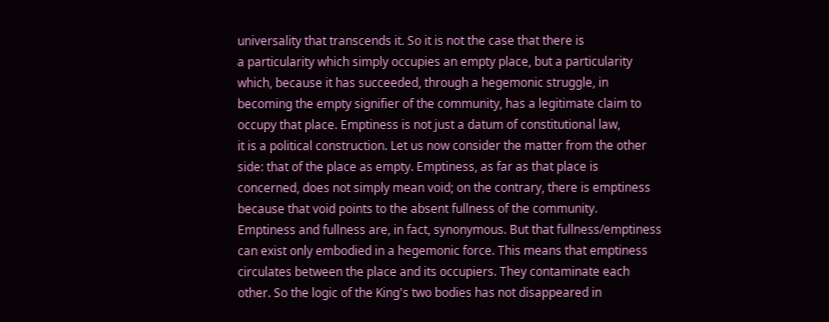universality that transcends it. So it is not the case that there is
a particularity which simply occupies an empty place, but a particularity
which, because it has succeeded, through a hegemonic struggle, in
becoming the empty signifier of the community, has a legitimate claim to
occupy that place. Emptiness is not just a datum of constitutional law,
it is a political construction. Let us now consider the matter from the other
side: that of the place as empty. Emptiness, as far as that place is
concerned, does not simply mean void; on the contrary, there is emptiness
because that void points to the absent fullness of the community.
Emptiness and fullness are, in fact, synonymous. But that fullness/emptiness
can exist only embodied in a hegemonic force. This means that emptiness
circulates between the place and its occupiers. They contaminate each
other. So the logic of the King's two bodies has not disappeared in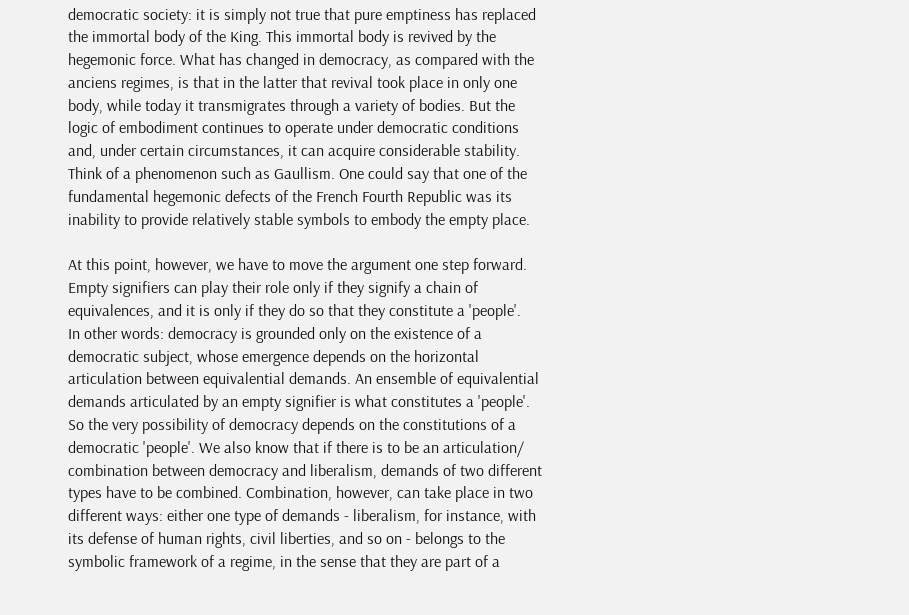democratic society: it is simply not true that pure emptiness has replaced
the immortal body of the King. This immortal body is revived by the
hegemonic force. What has changed in democracy, as compared with the
anciens regimes, is that in the latter that revival took place in only one
body, while today it transmigrates through a variety of bodies. But the
logic of embodiment continues to operate under democratic conditions
and, under certain circumstances, it can acquire considerable stability.
Think of a phenomenon such as Gaullism. One could say that one of the
fundamental hegemonic defects of the French Fourth Republic was its
inability to provide relatively stable symbols to embody the empty place.

At this point, however, we have to move the argument one step forward.
Empty signifiers can play their role only if they signify a chain of
equivalences, and it is only if they do so that they constitute a 'people'.
In other words: democracy is grounded only on the existence of a
democratic subject, whose emergence depends on the horizontal
articulation between equivalential demands. An ensemble of equivalential
demands articulated by an empty signifier is what constitutes a 'people'.
So the very possibility of democracy depends on the constitutions of a
democratic 'people'. We also know that if there is to be an articulation/
combination between democracy and liberalism, demands of two different
types have to be combined. Combination, however, can take place in two
different ways: either one type of demands - liberalism, for instance, with
its defense of human rights, civil liberties, and so on - belongs to the
symbolic framework of a regime, in the sense that they are part of a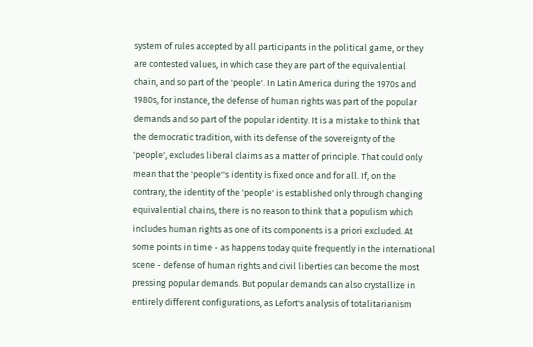system of rules accepted by all participants in the political game, or they
are contested values, in which case they are part of the equivalential
chain, and so part of the 'people'. In Latin America during the 1970s and
1980s, for instance, the defense of human rights was part of the popular
demands and so part of the popular identity. It is a mistake to think that
the democratic tradition, with its defense of the sovereignty of the
'people', excludes liberal claims as a matter of principle. That could only
mean that the 'people''s identity is fixed once and for all. If, on the
contrary, the identity of the 'people' is established only through changing
equivalential chains, there is no reason to think that a populism which
includes human rights as one of its components is a priori excluded. At
some points in time - as happens today quite frequently in the international
scene - defense of human rights and civil liberties can become the most
pressing popular demands. But popular demands can also crystallize in
entirely different configurations, as Lefort's analysis of totalitarianism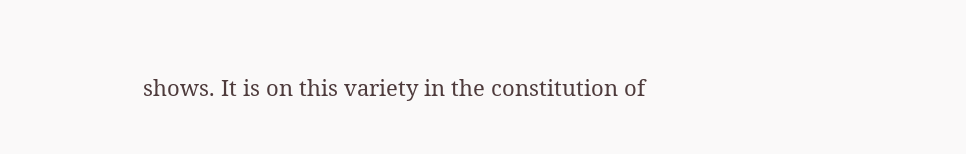shows. It is on this variety in the constitution of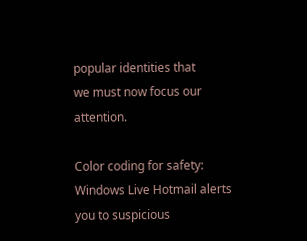popular identities that
we must now focus our attention.

Color coding for safety: Windows Live Hotmail alerts you to suspicious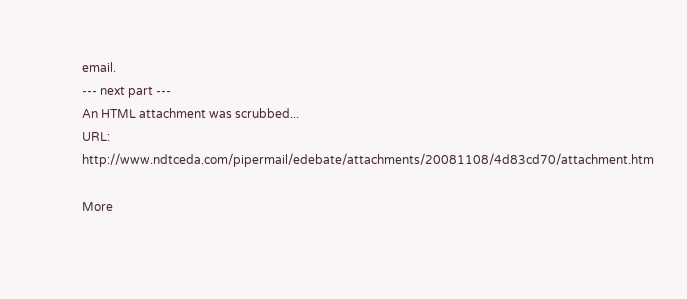email.
--- next part ---
An HTML attachment was scrubbed...
URL: http://www.ndtceda.com/pipermail/edebate/attachments/20081108/4d83cd70/attachment.htm

More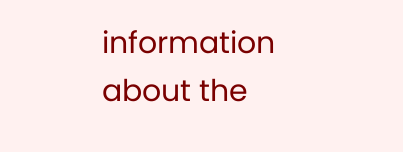information about the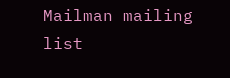Mailman mailing list